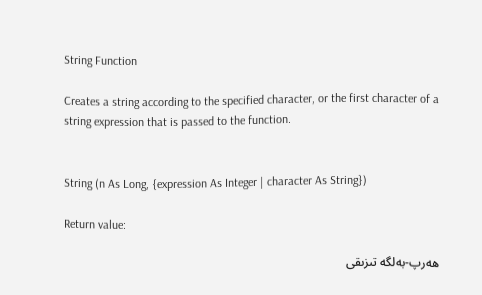String Function

Creates a string according to the specified character, or the first character of a string expression that is passed to the function.


String (n As Long, {expression As Integer | character As String})

Return value:

ھەرپ-بەلگە تىزىقى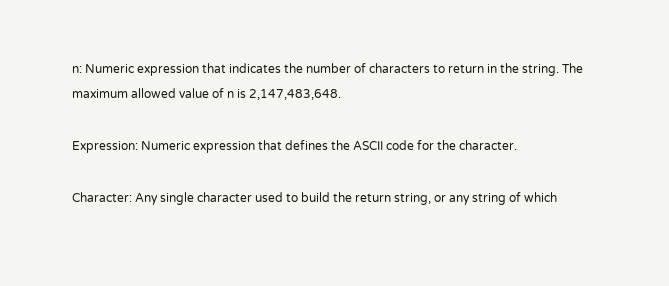n: Numeric expression that indicates the number of characters to return in the string. The maximum allowed value of n is 2,147,483,648.

Expression: Numeric expression that defines the ASCII code for the character.

Character: Any single character used to build the return string, or any string of which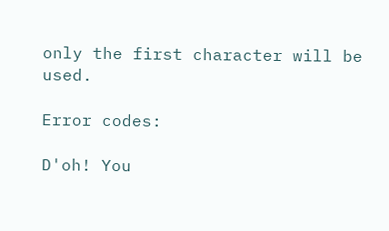only the first character will be used.

Error codes:

D'oh! You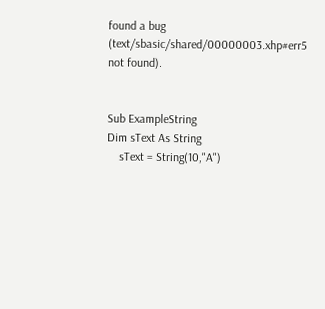found a bug (text/sbasic/shared/00000003.xhp#err5 not found).


Sub ExampleString
Dim sText As String
    sText = String(10,"A")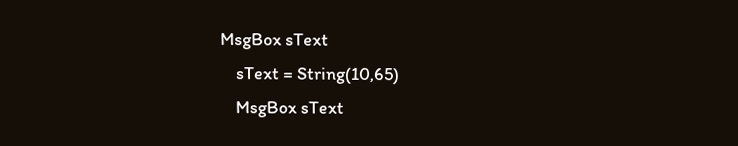MsgBox sText
    sText = String(10,65)
    MsgBox sText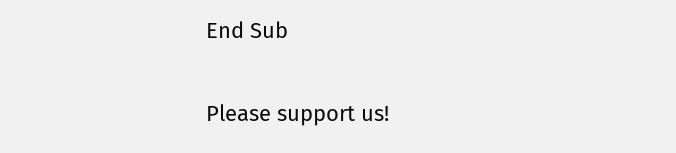End Sub

Please support us!